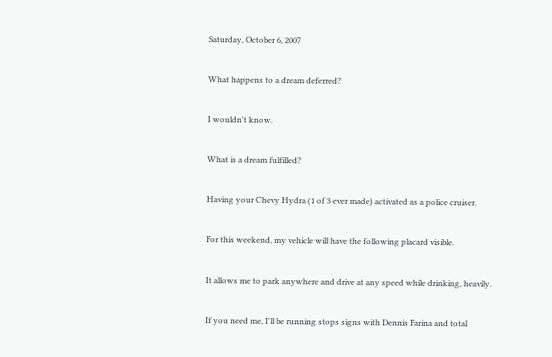Saturday, October 6, 2007

What happens to a dream deferred?

I wouldn't know.

What is a dream fulfilled?

Having your Chevy Hydra (1 of 3 ever made) activated as a police cruiser.

For this weekend, my vehicle will have the following placard visible.

It allows me to park anywhere and drive at any speed while drinking, heavily.

If you need me, I'll be running stops signs with Dennis Farina and total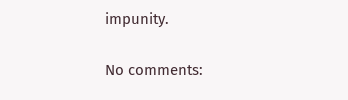impunity.

No comments: